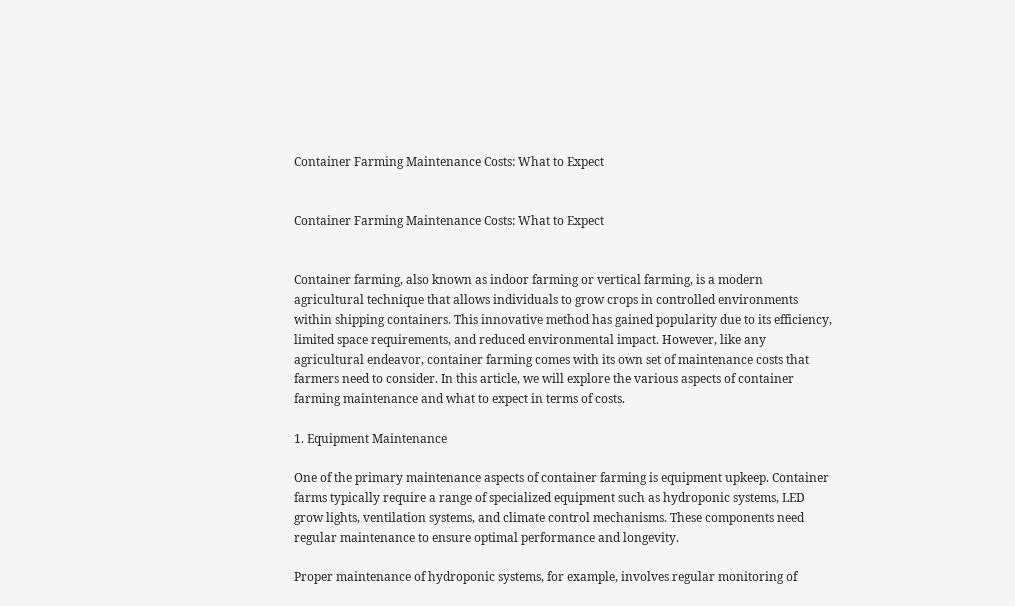Container Farming Maintenance Costs: What to Expect


Container Farming Maintenance Costs: What to Expect


Container farming, also known as indoor farming or vertical farming, is a modern agricultural technique that allows individuals to grow crops in controlled environments within shipping containers. This innovative method has gained popularity due to its efficiency, limited space requirements, and reduced environmental impact. However, like any agricultural endeavor, container farming comes with its own set of maintenance costs that farmers need to consider. In this article, we will explore the various aspects of container farming maintenance and what to expect in terms of costs.

1. Equipment Maintenance

One of the primary maintenance aspects of container farming is equipment upkeep. Container farms typically require a range of specialized equipment such as hydroponic systems, LED grow lights, ventilation systems, and climate control mechanisms. These components need regular maintenance to ensure optimal performance and longevity.

Proper maintenance of hydroponic systems, for example, involves regular monitoring of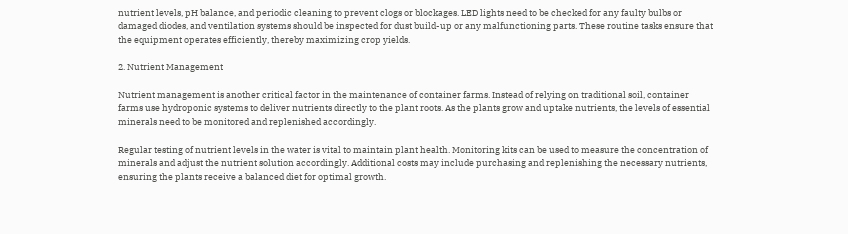nutrient levels, pH balance, and periodic cleaning to prevent clogs or blockages. LED lights need to be checked for any faulty bulbs or damaged diodes, and ventilation systems should be inspected for dust build-up or any malfunctioning parts. These routine tasks ensure that the equipment operates efficiently, thereby maximizing crop yields.

2. Nutrient Management

Nutrient management is another critical factor in the maintenance of container farms. Instead of relying on traditional soil, container farms use hydroponic systems to deliver nutrients directly to the plant roots. As the plants grow and uptake nutrients, the levels of essential minerals need to be monitored and replenished accordingly.

Regular testing of nutrient levels in the water is vital to maintain plant health. Monitoring kits can be used to measure the concentration of minerals and adjust the nutrient solution accordingly. Additional costs may include purchasing and replenishing the necessary nutrients, ensuring the plants receive a balanced diet for optimal growth.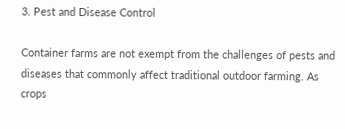3. Pest and Disease Control

Container farms are not exempt from the challenges of pests and diseases that commonly affect traditional outdoor farming. As crops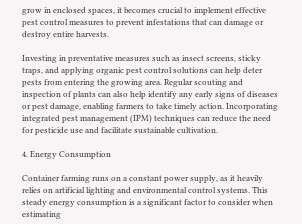grow in enclosed spaces, it becomes crucial to implement effective pest control measures to prevent infestations that can damage or destroy entire harvests.

Investing in preventative measures such as insect screens, sticky traps, and applying organic pest control solutions can help deter pests from entering the growing area. Regular scouting and inspection of plants can also help identify any early signs of diseases or pest damage, enabling farmers to take timely action. Incorporating integrated pest management (IPM) techniques can reduce the need for pesticide use and facilitate sustainable cultivation.

4. Energy Consumption

Container farming runs on a constant power supply, as it heavily relies on artificial lighting and environmental control systems. This steady energy consumption is a significant factor to consider when estimating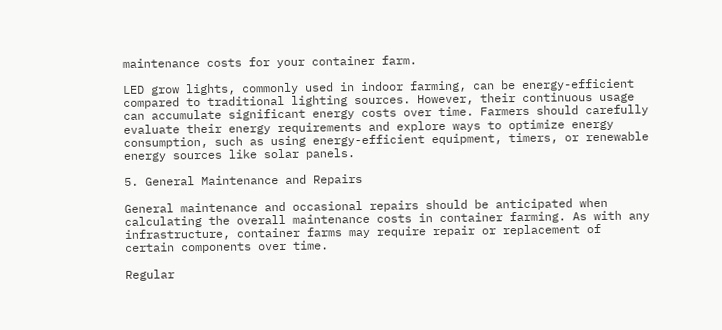maintenance costs for your container farm.

LED grow lights, commonly used in indoor farming, can be energy-efficient compared to traditional lighting sources. However, their continuous usage can accumulate significant energy costs over time. Farmers should carefully evaluate their energy requirements and explore ways to optimize energy consumption, such as using energy-efficient equipment, timers, or renewable energy sources like solar panels.

5. General Maintenance and Repairs

General maintenance and occasional repairs should be anticipated when calculating the overall maintenance costs in container farming. As with any infrastructure, container farms may require repair or replacement of certain components over time.

Regular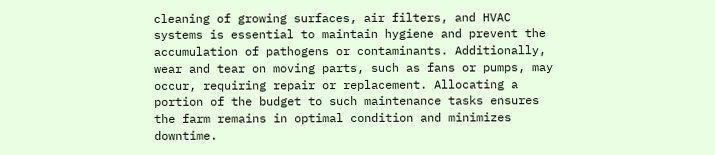cleaning of growing surfaces, air filters, and HVAC systems is essential to maintain hygiene and prevent the accumulation of pathogens or contaminants. Additionally, wear and tear on moving parts, such as fans or pumps, may occur, requiring repair or replacement. Allocating a portion of the budget to such maintenance tasks ensures the farm remains in optimal condition and minimizes downtime.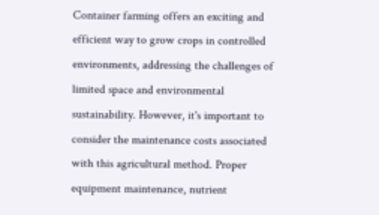Container farming offers an exciting and efficient way to grow crops in controlled environments, addressing the challenges of limited space and environmental sustainability. However, it's important to consider the maintenance costs associated with this agricultural method. Proper equipment maintenance, nutrient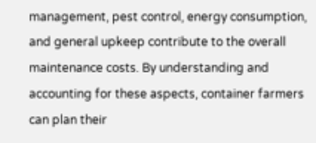management, pest control, energy consumption, and general upkeep contribute to the overall maintenance costs. By understanding and accounting for these aspects, container farmers can plan their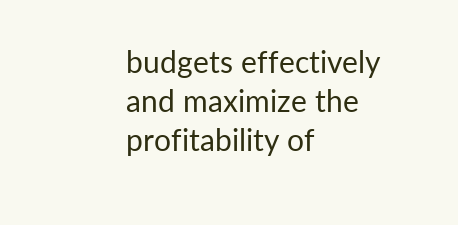budgets effectively and maximize the profitability of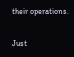their operations.


Just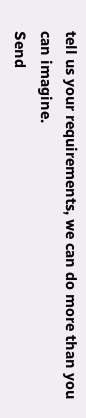tell us your requirements, we can do more than you can imagine.
Send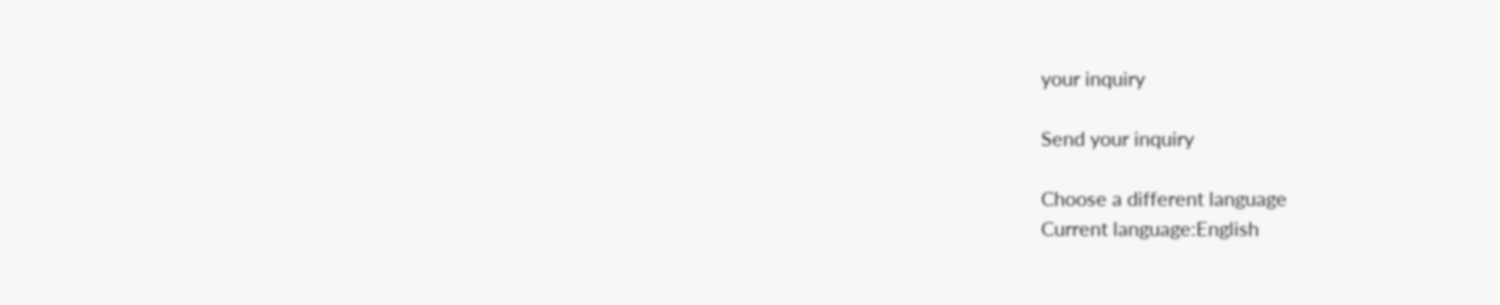your inquiry

Send your inquiry

Choose a different language
Current language:English